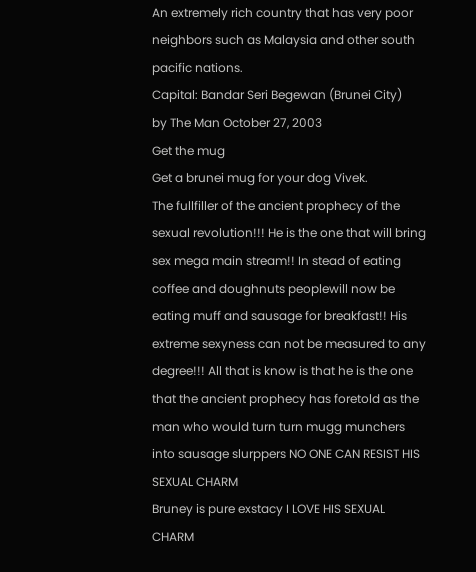An extremely rich country that has very poor neighbors such as Malaysia and other south pacific nations.
Capital: Bandar Seri Begewan (Brunei City)
by The Man October 27, 2003
Get the mug
Get a brunei mug for your dog Vivek.
The fullfiller of the ancient prophecy of the sexual revolution!!! He is the one that will bring sex mega main stream!! In stead of eating coffee and doughnuts peoplewill now be eating muff and sausage for breakfast!! His extreme sexyness can not be measured to any degree!!! All that is know is that he is the one that the ancient prophecy has foretold as the man who would turn turn mugg munchers into sausage slurppers NO ONE CAN RESIST HIS SEXUAL CHARM
Bruney is pure exstacy I LOVE HIS SEXUAL CHARM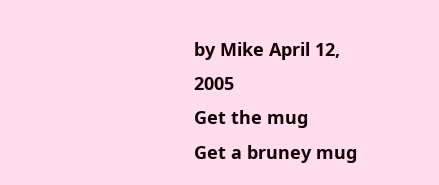by Mike April 12, 2005
Get the mug
Get a bruney mug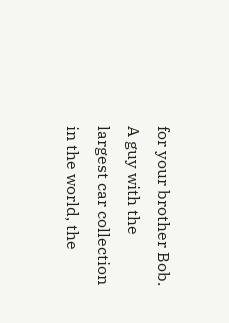for your brother Bob.
A guy with the largest car collection in the world, the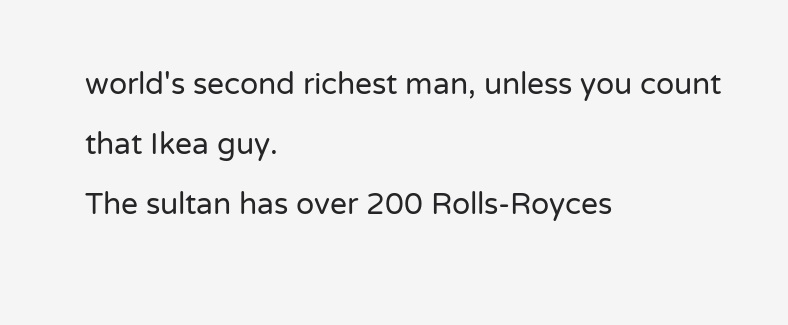world's second richest man, unless you count that Ikea guy.
The sultan has over 200 Rolls-Royces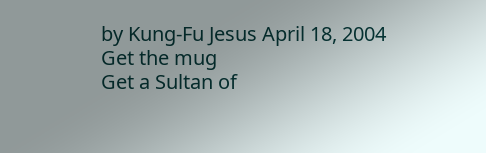by Kung-Fu Jesus April 18, 2004
Get the mug
Get a Sultan of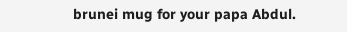brunei mug for your papa Abdul.